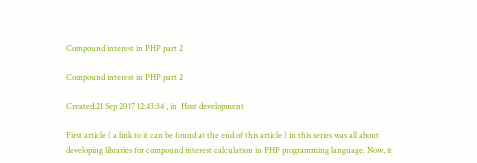Compound interest in PHP part 2

Compound interest in PHP part 2

Created:21 Sep 2017 12:43:34 , in  Host development

First article ( a link to it can be found at the end of this article ) in this series was all about developing libraries for compound interest calculation in PHP programming language. Now, it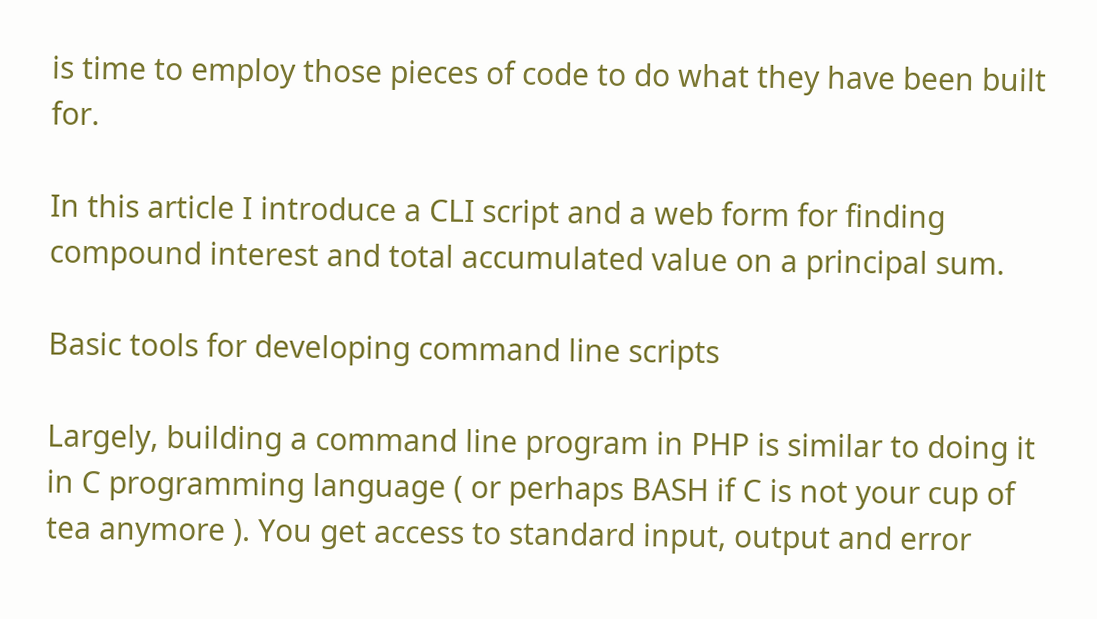is time to employ those pieces of code to do what they have been built for.

In this article I introduce a CLI script and a web form for finding compound interest and total accumulated value on a principal sum.

Basic tools for developing command line scripts

Largely, building a command line program in PHP is similar to doing it in C programming language ( or perhaps BASH if C is not your cup of tea anymore ). You get access to standard input, output and error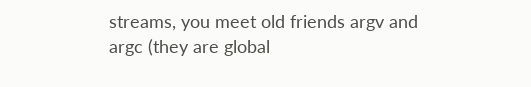streams, you meet old friends argv and argc (they are global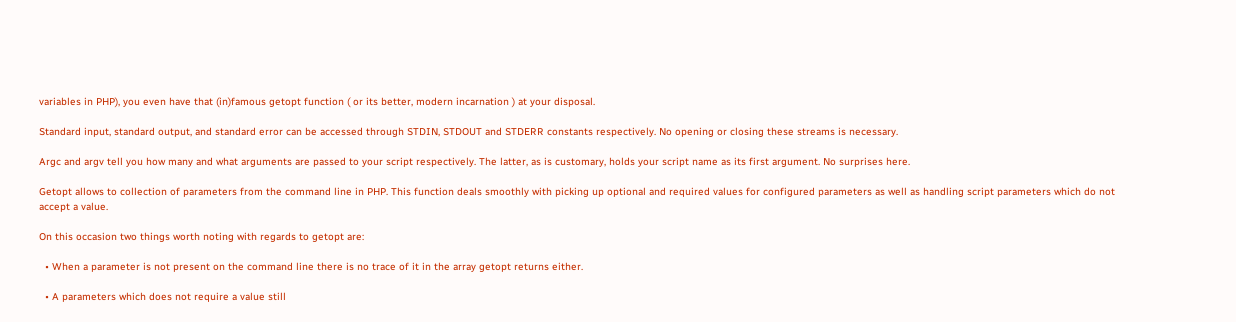variables in PHP), you even have that (in)famous getopt function ( or its better, modern incarnation ) at your disposal.

Standard input, standard output, and standard error can be accessed through STDIN, STDOUT and STDERR constants respectively. No opening or closing these streams is necessary.

Argc and argv tell you how many and what arguments are passed to your script respectively. The latter, as is customary, holds your script name as its first argument. No surprises here.

Getopt allows to collection of parameters from the command line in PHP. This function deals smoothly with picking up optional and required values for configured parameters as well as handling script parameters which do not accept a value.

On this occasion two things worth noting with regards to getopt are:

  • When a parameter is not present on the command line there is no trace of it in the array getopt returns either.

  • A parameters which does not require a value still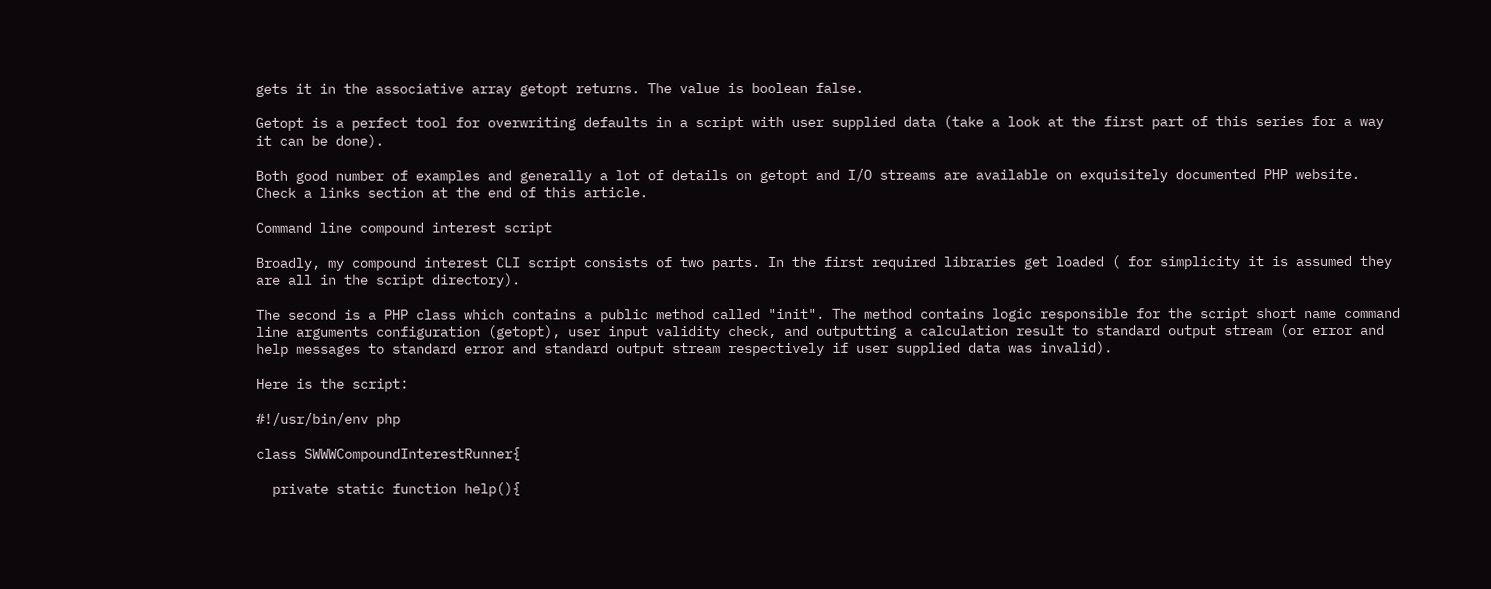gets it in the associative array getopt returns. The value is boolean false.

Getopt is a perfect tool for overwriting defaults in a script with user supplied data (take a look at the first part of this series for a way it can be done).

Both good number of examples and generally a lot of details on getopt and I/O streams are available on exquisitely documented PHP website. Check a links section at the end of this article.

Command line compound interest script

Broadly, my compound interest CLI script consists of two parts. In the first required libraries get loaded ( for simplicity it is assumed they are all in the script directory).

The second is a PHP class which contains a public method called "init". The method contains logic responsible for the script short name command line arguments configuration (getopt), user input validity check, and outputting a calculation result to standard output stream (or error and help messages to standard error and standard output stream respectively if user supplied data was invalid).

Here is the script:

#!/usr/bin/env php

class SWWWCompoundInterestRunner{

  private static function help(){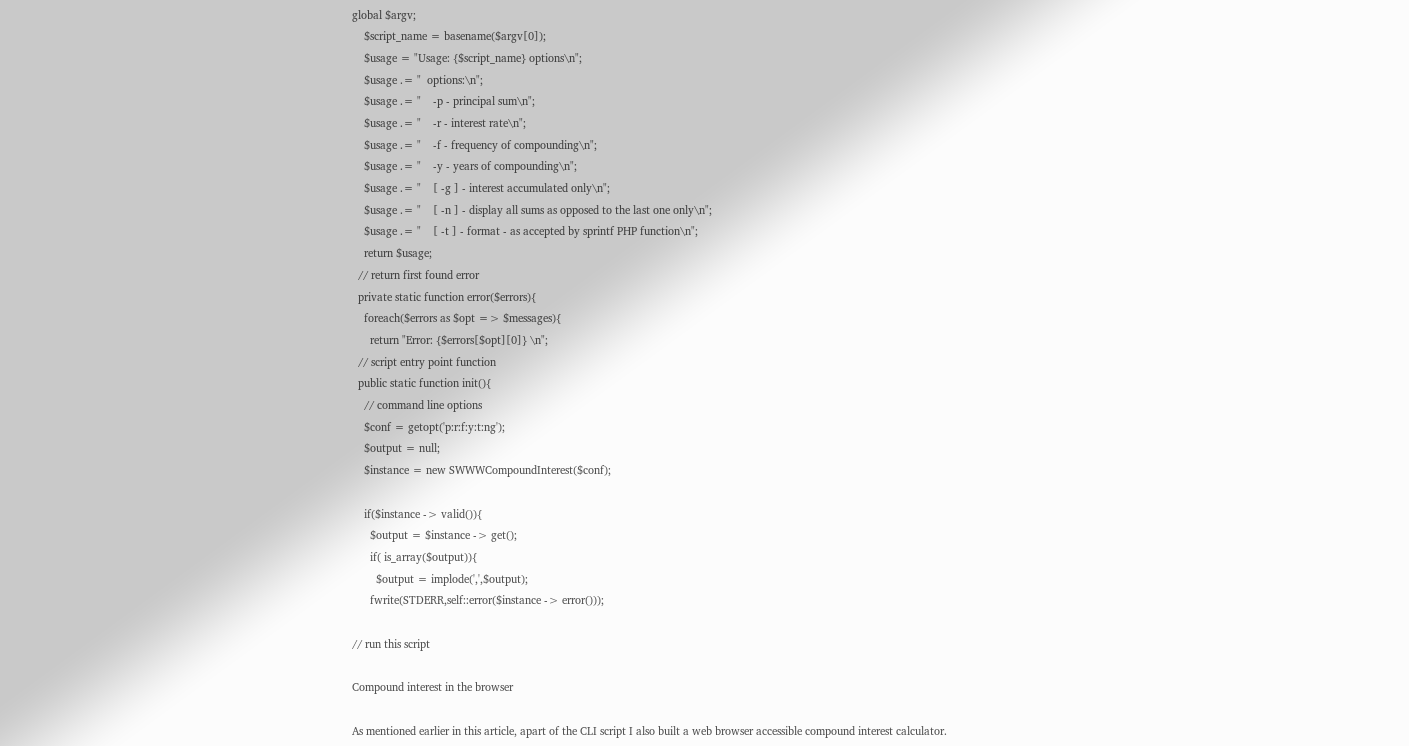global $argv;
    $script_name = basename($argv[0]);
    $usage = "Usage: {$script_name} options\n";
    $usage .= "  options:\n";
    $usage .= "    -p - principal sum\n";
    $usage .= "    -r - interest rate\n";
    $usage .= "    -f - frequency of compounding\n";
    $usage .= "    -y - years of compounding\n";
    $usage .= "    [ -g ] - interest accumulated only\n";
    $usage .= "    [ -n ] - display all sums as opposed to the last one only\n";
    $usage .= "    [ -t ] - format - as accepted by sprintf PHP function\n";
    return $usage;
  // return first found error
  private static function error($errors){
    foreach($errors as $opt => $messages){
      return "Error: {$errors[$opt][0]} \n";
  // script entry point function
  public static function init(){
    // command line options
    $conf = getopt('p:r:f:y:t:ng');
    $output = null;
    $instance = new SWWWCompoundInterest($conf);

    if($instance -> valid()){
      $output = $instance -> get();
      if( is_array($output)){
        $output = implode(',',$output);
      fwrite(STDERR,self::error($instance -> error()));

// run this script

Compound interest in the browser

As mentioned earlier in this article, apart of the CLI script I also built a web browser accessible compound interest calculator.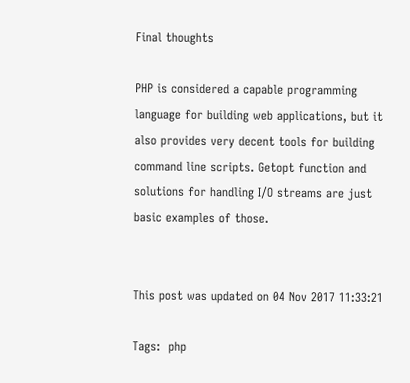Final thoughts

PHP is considered a capable programming language for building web applications, but it also provides very decent tools for building command line scripts. Getopt function and solutions for handling I/O streams are just basic examples of those.


This post was updated on 04 Nov 2017 11:33:21

Tags:  php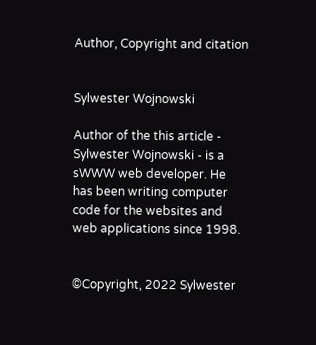Author, Copyright and citation


Sylwester Wojnowski

Author of the this article - Sylwester Wojnowski - is a sWWW web developer. He has been writing computer code for the websites and web applications since 1998.


©Copyright, 2022 Sylwester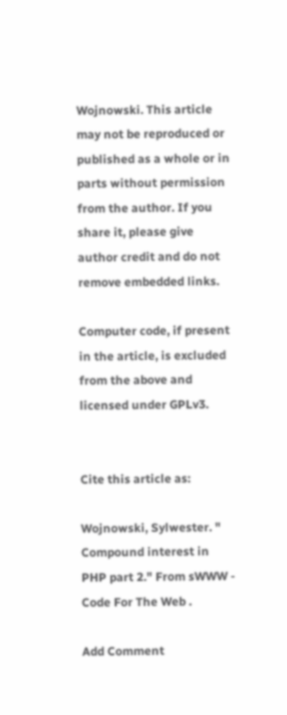Wojnowski. This article may not be reproduced or published as a whole or in parts without permission from the author. If you share it, please give author credit and do not remove embedded links.

Computer code, if present in the article, is excluded from the above and licensed under GPLv3.


Cite this article as:

Wojnowski, Sylwester. " Compound interest in PHP part 2." From sWWW - Code For The Web .

Add Comment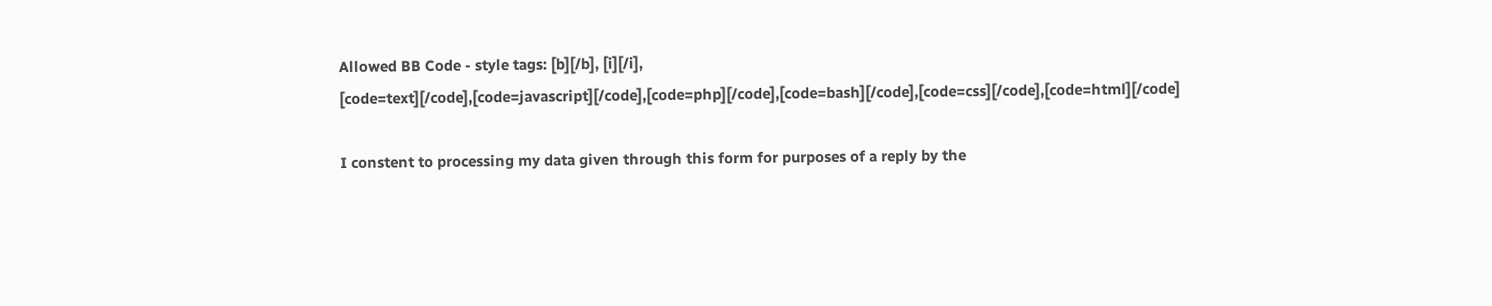Allowed BB Code - style tags: [b][/b], [i][/i], [code=text][/code],[code=javascript][/code],[code=php][/code],[code=bash][/code],[code=css][/code],[code=html][/code]

I constent to processing my data given through this form for purposes of a reply by the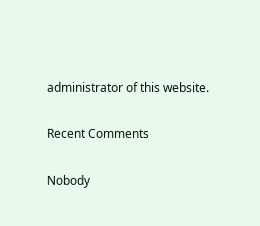administrator of this website.

Recent Comments

Nobody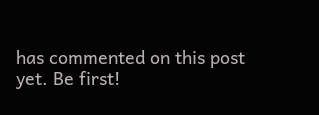has commented on this post yet. Be first!